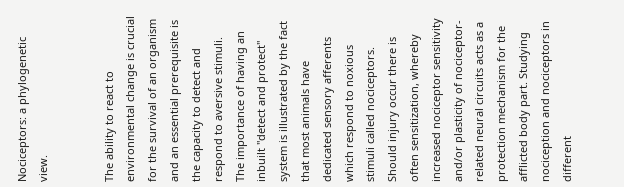Nociceptors: a phylogenetic view.


The ability to react to environmental change is crucial for the survival of an organism and an essential prerequisite is the capacity to detect and respond to aversive stimuli. The importance of having an inbuilt "detect and protect" system is illustrated by the fact that most animals have dedicated sensory afferents which respond to noxious stimuli called nociceptors. Should injury occur there is often sensitization, whereby increased nociceptor sensitivity and/or plasticity of nociceptor-related neural circuits acts as a protection mechanism for the afflicted body part. Studying nociception and nociceptors in different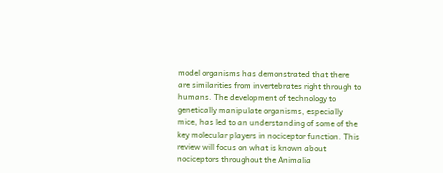model organisms has demonstrated that there are similarities from invertebrates right through to humans. The development of technology to genetically manipulate organisms, especially mice, has led to an understanding of some of the key molecular players in nociceptor function. This review will focus on what is known about nociceptors throughout the Animalia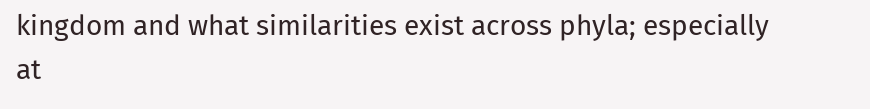kingdom and what similarities exist across phyla; especially at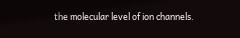the molecular level of ion channels.